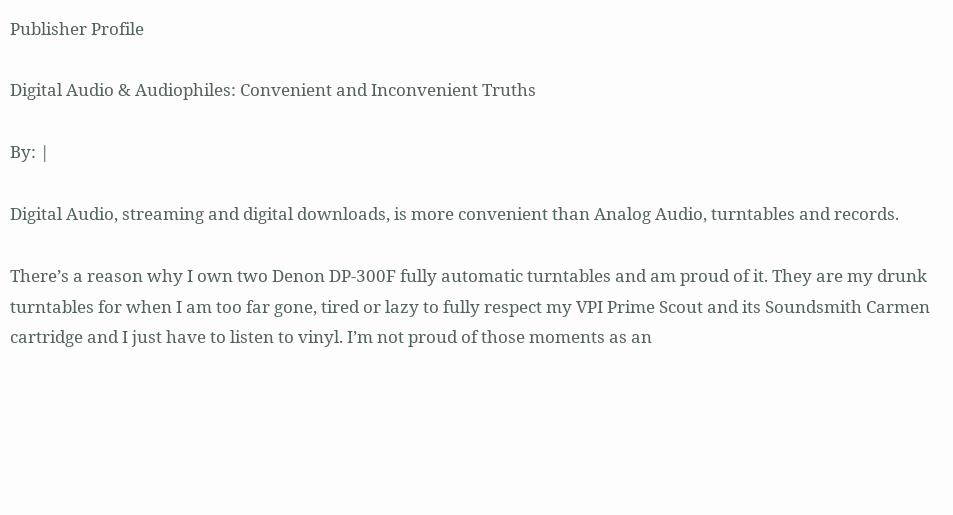Publisher Profile

Digital Audio & Audiophiles: Convenient and Inconvenient Truths

By: |

Digital Audio, streaming and digital downloads, is more convenient than Analog Audio, turntables and records.

There’s a reason why I own two Denon DP-300F fully automatic turntables and am proud of it. They are my drunk turntables for when I am too far gone, tired or lazy to fully respect my VPI Prime Scout and its Soundsmith Carmen cartridge and I just have to listen to vinyl. I’m not proud of those moments as an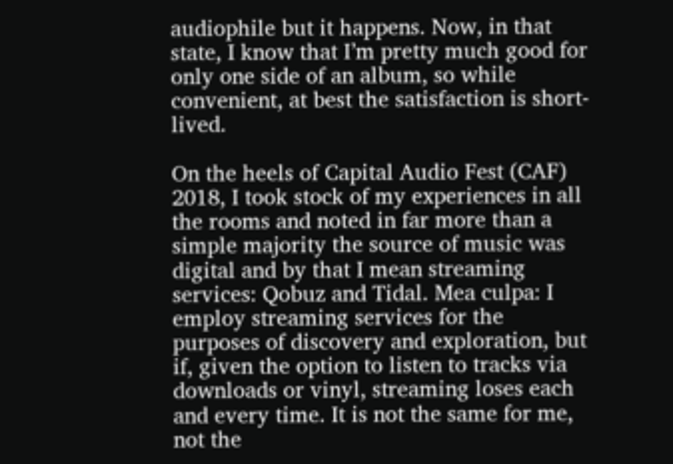audiophile but it happens. Now, in that state, I know that I’m pretty much good for only one side of an album, so while convenient, at best the satisfaction is short-lived.

On the heels of Capital Audio Fest (CAF) 2018, I took stock of my experiences in all the rooms and noted in far more than a simple majority the source of music was digital and by that I mean streaming services: Qobuz and Tidal. Mea culpa: I employ streaming services for the purposes of discovery and exploration, but if, given the option to listen to tracks via downloads or vinyl, streaming loses each and every time. It is not the same for me, not the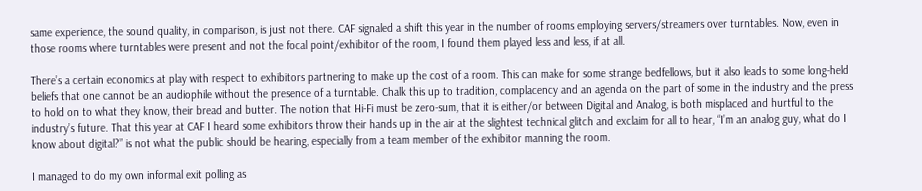same experience, the sound quality, in comparison, is just not there. CAF signaled a shift this year in the number of rooms employing servers/streamers over turntables. Now, even in those rooms where turntables were present and not the focal point/exhibitor of the room, I found them played less and less, if at all.

There’s a certain economics at play with respect to exhibitors partnering to make up the cost of a room. This can make for some strange bedfellows, but it also leads to some long-held beliefs that one cannot be an audiophile without the presence of a turntable. Chalk this up to tradition, complacency and an agenda on the part of some in the industry and the press to hold on to what they know, their bread and butter. The notion that Hi-Fi must be zero-sum, that it is either/or between Digital and Analog, is both misplaced and hurtful to the industry’s future. That this year at CAF I heard some exhibitors throw their hands up in the air at the slightest technical glitch and exclaim for all to hear, “I’m an analog guy, what do I know about digital?” is not what the public should be hearing, especially from a team member of the exhibitor manning the room.

I managed to do my own informal exit polling as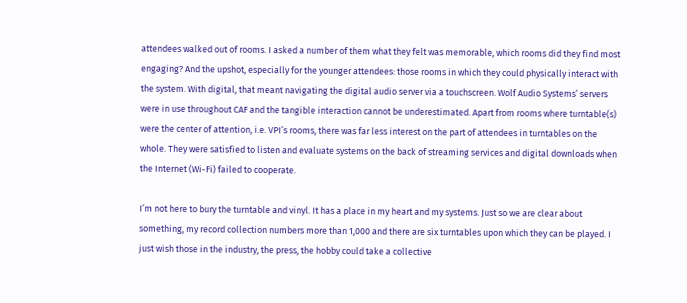attendees walked out of rooms. I asked a number of them what they felt was memorable, which rooms did they find most engaging? And the upshot, especially for the younger attendees: those rooms in which they could physically interact with the system. With digital, that meant navigating the digital audio server via a touchscreen. Wolf Audio Systems’ servers were in use throughout CAF and the tangible interaction cannot be underestimated. Apart from rooms where turntable(s) were the center of attention, i.e. VPI’s rooms, there was far less interest on the part of attendees in turntables on the whole. They were satisfied to listen and evaluate systems on the back of streaming services and digital downloads when the Internet (Wi-Fi) failed to cooperate.

I’m not here to bury the turntable and vinyl. It has a place in my heart and my systems. Just so we are clear about something, my record collection numbers more than 1,000 and there are six turntables upon which they can be played. I just wish those in the industry, the press, the hobby could take a collective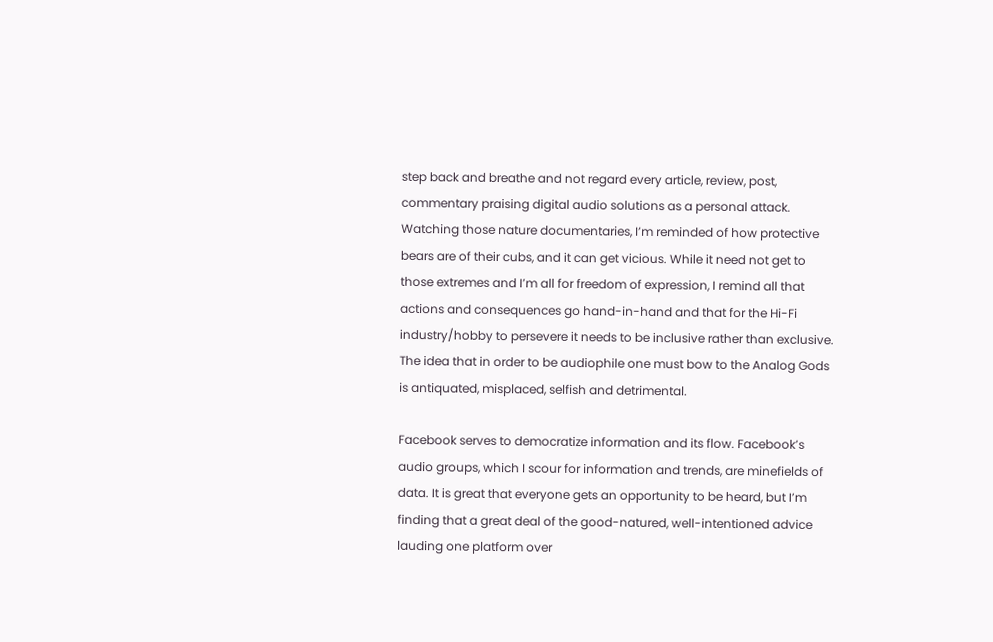step back and breathe and not regard every article, review, post, commentary praising digital audio solutions as a personal attack. Watching those nature documentaries, I’m reminded of how protective bears are of their cubs, and it can get vicious. While it need not get to those extremes and I’m all for freedom of expression, I remind all that actions and consequences go hand-in-hand and that for the Hi-Fi industry/hobby to persevere it needs to be inclusive rather than exclusive. The idea that in order to be audiophile one must bow to the Analog Gods is antiquated, misplaced, selfish and detrimental.

Facebook serves to democratize information and its flow. Facebook’s audio groups, which I scour for information and trends, are minefields of data. It is great that everyone gets an opportunity to be heard, but I’m finding that a great deal of the good-natured, well-intentioned advice lauding one platform over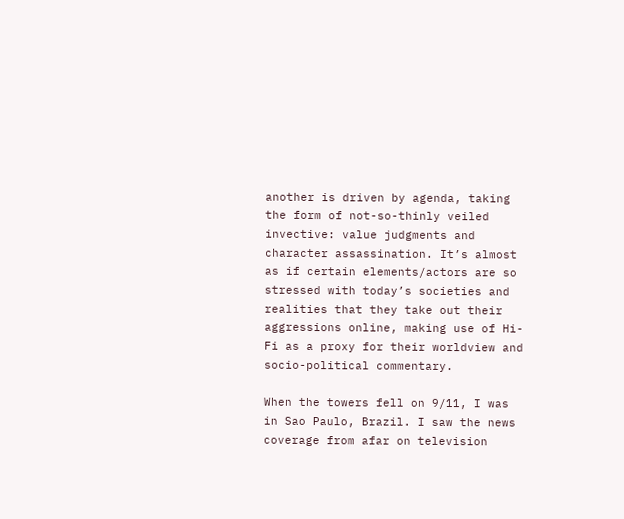another is driven by agenda, taking the form of not-so-thinly veiled invective: value judgments and character assassination. It’s almost as if certain elements/actors are so stressed with today’s societies and realities that they take out their aggressions online, making use of Hi-Fi as a proxy for their worldview and socio-political commentary.

When the towers fell on 9/11, I was in Sao Paulo, Brazil. I saw the news coverage from afar on television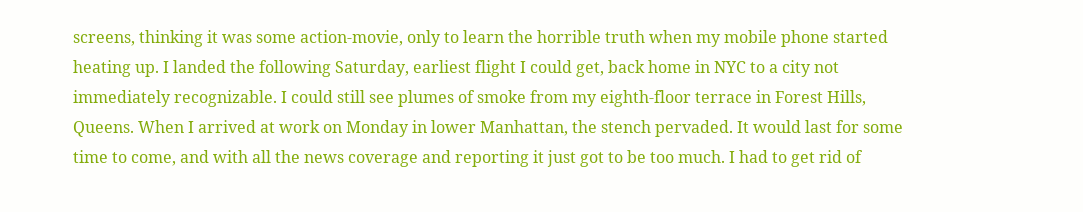screens, thinking it was some action-movie, only to learn the horrible truth when my mobile phone started heating up. I landed the following Saturday, earliest flight I could get, back home in NYC to a city not immediately recognizable. I could still see plumes of smoke from my eighth-floor terrace in Forest Hills, Queens. When I arrived at work on Monday in lower Manhattan, the stench pervaded. It would last for some time to come, and with all the news coverage and reporting it just got to be too much. I had to get rid of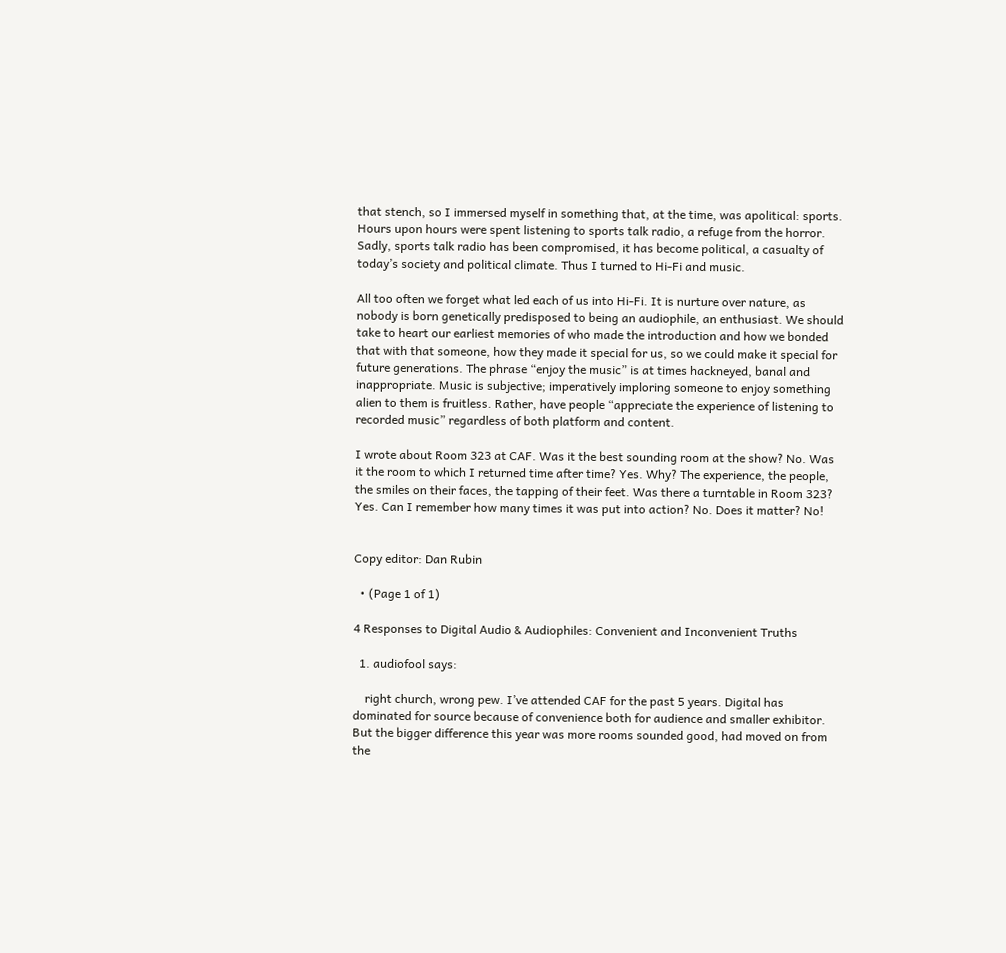that stench, so I immersed myself in something that, at the time, was apolitical: sports. Hours upon hours were spent listening to sports talk radio, a refuge from the horror. Sadly, sports talk radio has been compromised, it has become political, a casualty of today’s society and political climate. Thus I turned to Hi-Fi and music.

All too often we forget what led each of us into Hi-Fi. It is nurture over nature, as nobody is born genetically predisposed to being an audiophile, an enthusiast. We should take to heart our earliest memories of who made the introduction and how we bonded that with that someone, how they made it special for us, so we could make it special for future generations. The phrase “enjoy the music” is at times hackneyed, banal and inappropriate. Music is subjective; imperatively imploring someone to enjoy something alien to them is fruitless. Rather, have people “appreciate the experience of listening to recorded music” regardless of both platform and content.

I wrote about Room 323 at CAF. Was it the best sounding room at the show? No. Was it the room to which I returned time after time? Yes. Why? The experience, the people, the smiles on their faces, the tapping of their feet. Was there a turntable in Room 323? Yes. Can I remember how many times it was put into action? No. Does it matter? No!


Copy editor: Dan Rubin

  • (Page 1 of 1)

4 Responses to Digital Audio & Audiophiles: Convenient and Inconvenient Truths

  1. audiofool says:

    right church, wrong pew. I’ve attended CAF for the past 5 years. Digital has dominated for source because of convenience both for audience and smaller exhibitor. But the bigger difference this year was more rooms sounded good, had moved on from the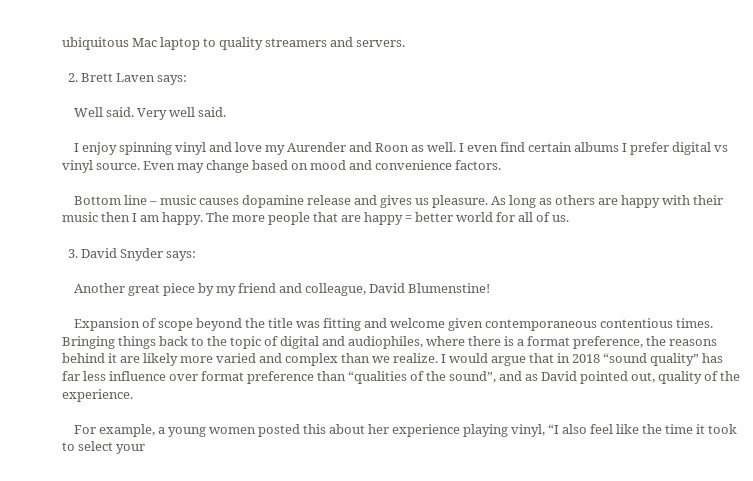ubiquitous Mac laptop to quality streamers and servers.

  2. Brett Laven says:

    Well said. Very well said.

    I enjoy spinning vinyl and love my Aurender and Roon as well. I even find certain albums I prefer digital vs vinyl source. Even may change based on mood and convenience factors.

    Bottom line – music causes dopamine release and gives us pleasure. As long as others are happy with their music then I am happy. The more people that are happy = better world for all of us.

  3. David Snyder says:

    Another great piece by my friend and colleague, David Blumenstine!

    Expansion of scope beyond the title was fitting and welcome given contemporaneous contentious times. Bringing things back to the topic of digital and audiophiles, where there is a format preference, the reasons behind it are likely more varied and complex than we realize. I would argue that in 2018 “sound quality” has far less influence over format preference than “qualities of the sound”, and as David pointed out, quality of the experience.

    For example, a young women posted this about her experience playing vinyl, “I also feel like the time it took to select your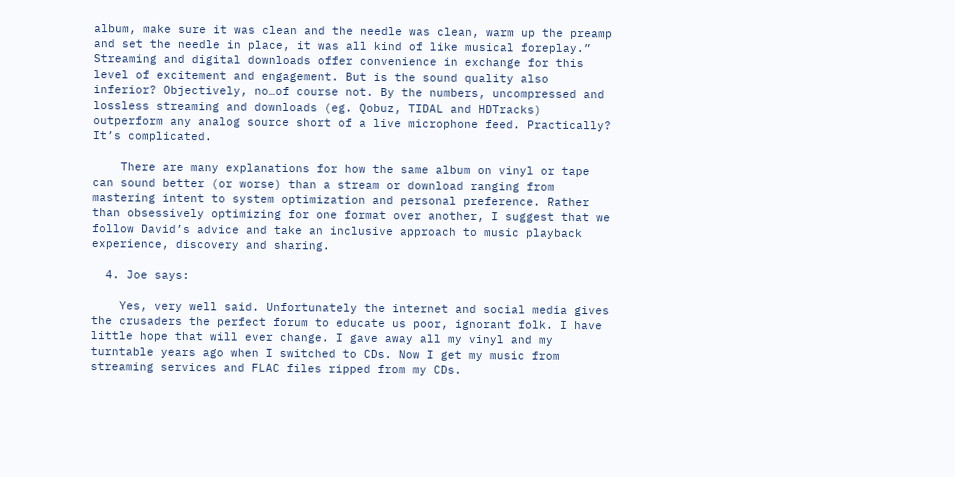album, make sure it was clean and the needle was clean, warm up the preamp and set the needle in place, it was all kind of like musical foreplay.” Streaming and digital downloads offer convenience in exchange for this level of excitement and engagement. But is the sound quality also inferior? Objectively, no…of course not. By the numbers, uncompressed and lossless streaming and downloads (eg. Qobuz, TIDAL and HDTracks) outperform any analog source short of a live microphone feed. Practically? It’s complicated.

    There are many explanations for how the same album on vinyl or tape can sound better (or worse) than a stream or download ranging from mastering intent to system optimization and personal preference. Rather than obsessively optimizing for one format over another, I suggest that we follow David’s advice and take an inclusive approach to music playback experience, discovery and sharing.

  4. Joe says:

    Yes, very well said. Unfortunately the internet and social media gives the crusaders the perfect forum to educate us poor, ignorant folk. I have little hope that will ever change. I gave away all my vinyl and my turntable years ago when I switched to CDs. Now I get my music from streaming services and FLAC files ripped from my CDs.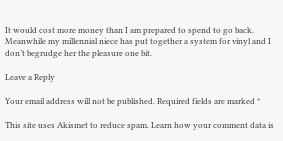It would cost more money than I am prepared to spend to go back. Meanwhile my millennial niece has put together a system for vinyl and I don’t begrudge her the pleasure one bit.

Leave a Reply

Your email address will not be published. Required fields are marked *

This site uses Akismet to reduce spam. Learn how your comment data is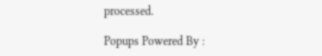processed.

Popups Powered By :